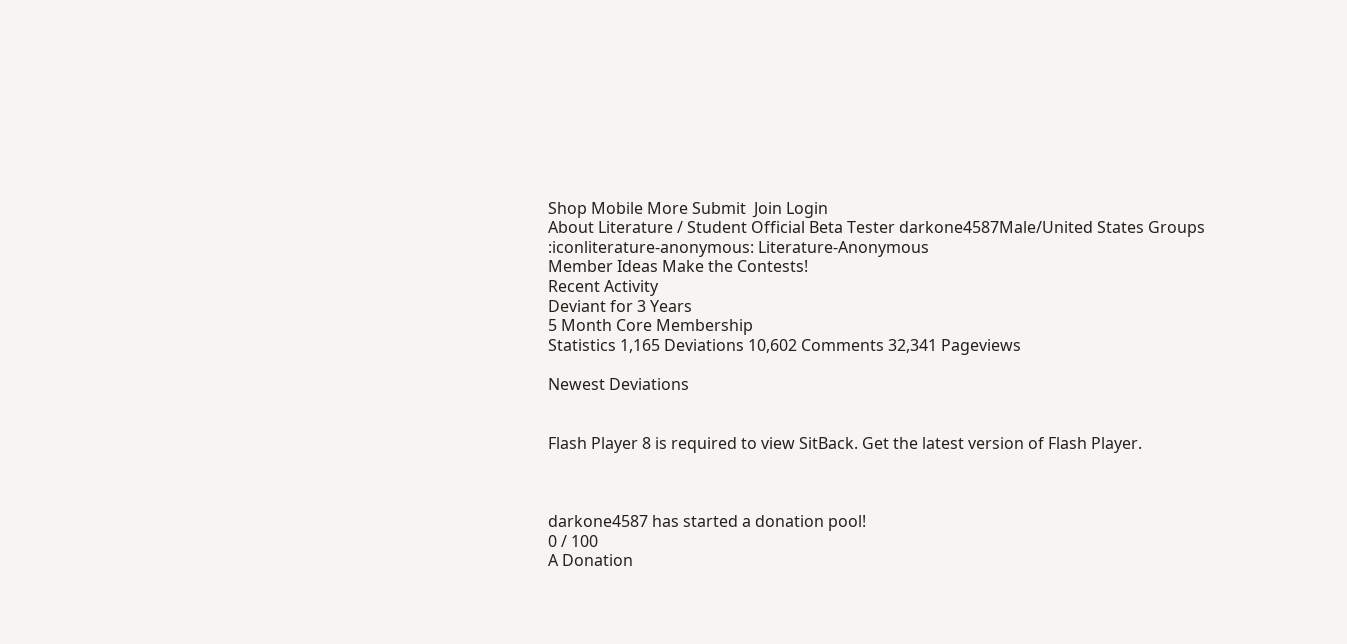Shop Mobile More Submit  Join Login
About Literature / Student Official Beta Tester darkone4587Male/United States Groups :iconliterature-anonymous: Literature-Anonymous
Member Ideas Make the Contests!
Recent Activity
Deviant for 3 Years
5 Month Core Membership
Statistics 1,165 Deviations 10,602 Comments 32,341 Pageviews

Newest Deviations


Flash Player 8 is required to view SitBack. Get the latest version of Flash Player.



darkone4587 has started a donation pool!
0 / 100
A Donation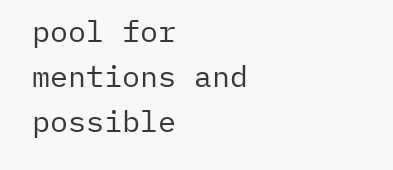pool for mentions and possible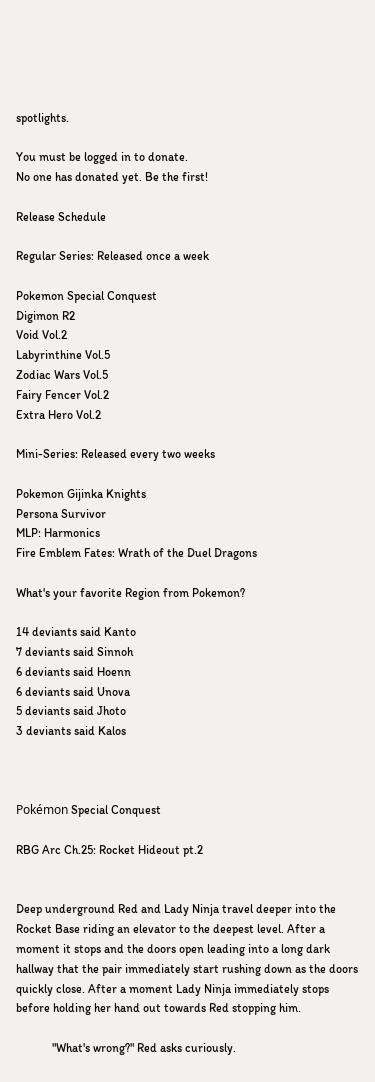spotlights.

You must be logged in to donate.
No one has donated yet. Be the first!

Release Schedule

Regular Series: Released once a week

Pokemon Special Conquest
Digimon R2
Void Vol.2
Labyrinthine Vol.5
Zodiac Wars Vol.5
Fairy Fencer Vol.2
Extra Hero Vol.2

Mini-Series: Released every two weeks

Pokemon Gijinka Knights
Persona Survivor
MLP: Harmonics
Fire Emblem Fates: Wrath of the Duel Dragons

What's your favorite Region from Pokemon?

14 deviants said Kanto
7 deviants said Sinnoh
6 deviants said Hoenn
6 deviants said Unova
5 deviants said Jhoto
3 deviants said Kalos



Pokémon Special Conquest

RBG Arc Ch.25: Rocket Hideout pt.2


Deep underground Red and Lady Ninja travel deeper into the Rocket Base riding an elevator to the deepest level. After a moment it stops and the doors open leading into a long dark hallway that the pair immediately start rushing down as the doors quickly close. After a moment Lady Ninja immediately stops before holding her hand out towards Red stopping him.

            "What's wrong?" Red asks curiously.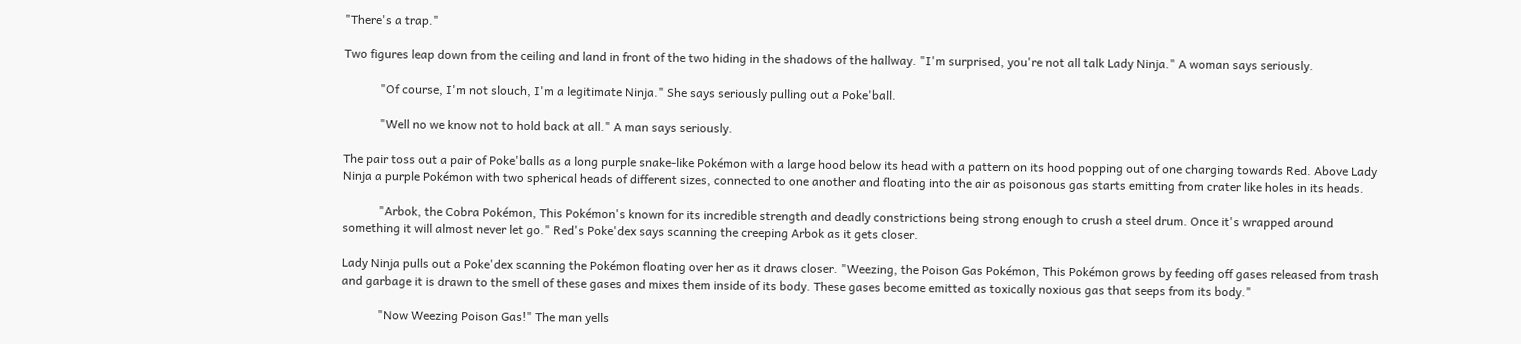"There's a trap."

Two figures leap down from the ceiling and land in front of the two hiding in the shadows of the hallway. "I'm surprised, you're not all talk Lady Ninja." A woman says seriously.

            "Of course, I'm not slouch, I'm a legitimate Ninja." She says seriously pulling out a Poke'ball.

            "Well no we know not to hold back at all." A man says seriously.

The pair toss out a pair of Poke'balls as a long purple snake-like Pokémon with a large hood below its head with a pattern on its hood popping out of one charging towards Red. Above Lady Ninja a purple Pokémon with two spherical heads of different sizes, connected to one another and floating into the air as poisonous gas starts emitting from crater like holes in its heads.

            "Arbok, the Cobra Pokémon, This Pokémon's known for its incredible strength and deadly constrictions being strong enough to crush a steel drum. Once it's wrapped around something it will almost never let go." Red's Poke'dex says scanning the creeping Arbok as it gets closer.

Lady Ninja pulls out a Poke'dex scanning the Pokémon floating over her as it draws closer. "Weezing, the Poison Gas Pokémon, This Pokémon grows by feeding off gases released from trash and garbage it is drawn to the smell of these gases and mixes them inside of its body. These gases become emitted as toxically noxious gas that seeps from its body."

            "Now Weezing Poison Gas!" The man yells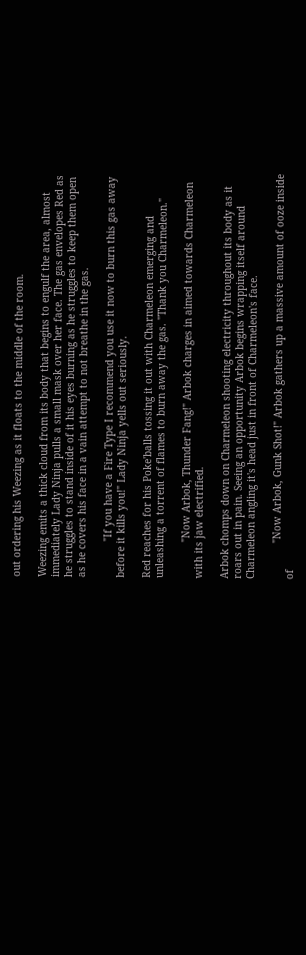out ordering his Weezing as it floats to the middle of the room.

Weezing emits a thick cloud from its body that begins to engulf the area, almost immediately Lady Ninja pulls a small mask over her face. The gas envelopes Red as he struggles to stand inside of it his eyes burning as he struggles to keep them open as he covers his face in a vain attempt to not breathe in the gas.

            "If you have a Fire Type I recommend you use it now to burn this gas away before it kills you!" Lady Ninja yells out seriously.

Red reaches for his Poke'balls tossing it out with Charmeleon emerging and unleashing a torrent of flames to burn away the gas. "Thank you Charmeleon."

            "Now Arbok, Thunder Fang!" Arbok charges in aimed towards Charmeleon with its jaw electrified.

Arbok chomps down on Charmeleon shooting electricity throughout its body as it roars out in pain. Seeing an opportunity Arbok begins wrapping itself around Charmeleon angling it's head just in front of Charmeleon's face.

            "Now Arbok, Gunk Shot!" Arbok gathers up a massive amount of ooze inside of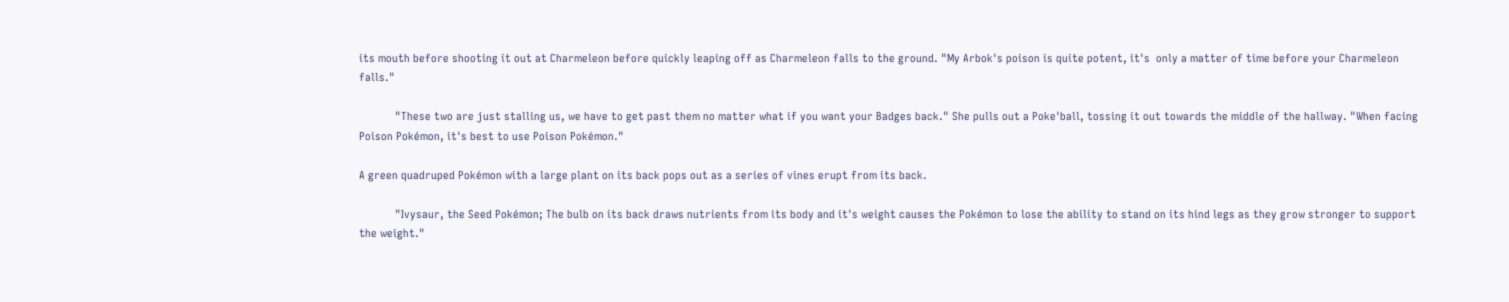its mouth before shooting it out at Charmeleon before quickly leaping off as Charmeleon falls to the ground. "My Arbok's poison is quite potent, it's  only a matter of time before your Charmeleon falls."

            "These two are just stalling us, we have to get past them no matter what if you want your Badges back." She pulls out a Poke'ball, tossing it out towards the middle of the hallway. "When facing Poison Pokémon, it's best to use Poison Pokémon."

A green quadruped Pokémon with a large plant on its back pops out as a series of vines erupt from its back.

            "Ivysaur, the Seed Pokémon; The bulb on its back draws nutrients from its body and it's weight causes the Pokémon to lose the ability to stand on its hind legs as they grow stronger to support the weight."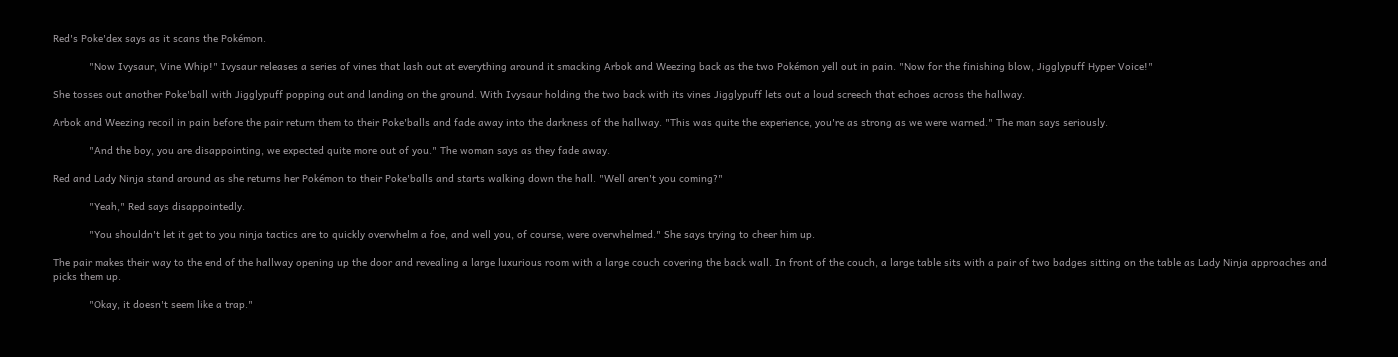Red's Poke'dex says as it scans the Pokémon.

            "Now Ivysaur, Vine Whip!" Ivysaur releases a series of vines that lash out at everything around it smacking Arbok and Weezing back as the two Pokémon yell out in pain. "Now for the finishing blow, Jigglypuff Hyper Voice!"

She tosses out another Poke'ball with Jigglypuff popping out and landing on the ground. With Ivysaur holding the two back with its vines Jigglypuff lets out a loud screech that echoes across the hallway.

Arbok and Weezing recoil in pain before the pair return them to their Poke'balls and fade away into the darkness of the hallway. "This was quite the experience, you're as strong as we were warned." The man says seriously.

            "And the boy, you are disappointing, we expected quite more out of you." The woman says as they fade away.

Red and Lady Ninja stand around as she returns her Pokémon to their Poke'balls and starts walking down the hall. "Well aren't you coming?"

            "Yeah," Red says disappointedly.

            "You shouldn't let it get to you ninja tactics are to quickly overwhelm a foe, and well you, of course, were overwhelmed." She says trying to cheer him up.

The pair makes their way to the end of the hallway opening up the door and revealing a large luxurious room with a large couch covering the back wall. In front of the couch, a large table sits with a pair of two badges sitting on the table as Lady Ninja approaches and picks them up.

            "Okay, it doesn't seem like a trap."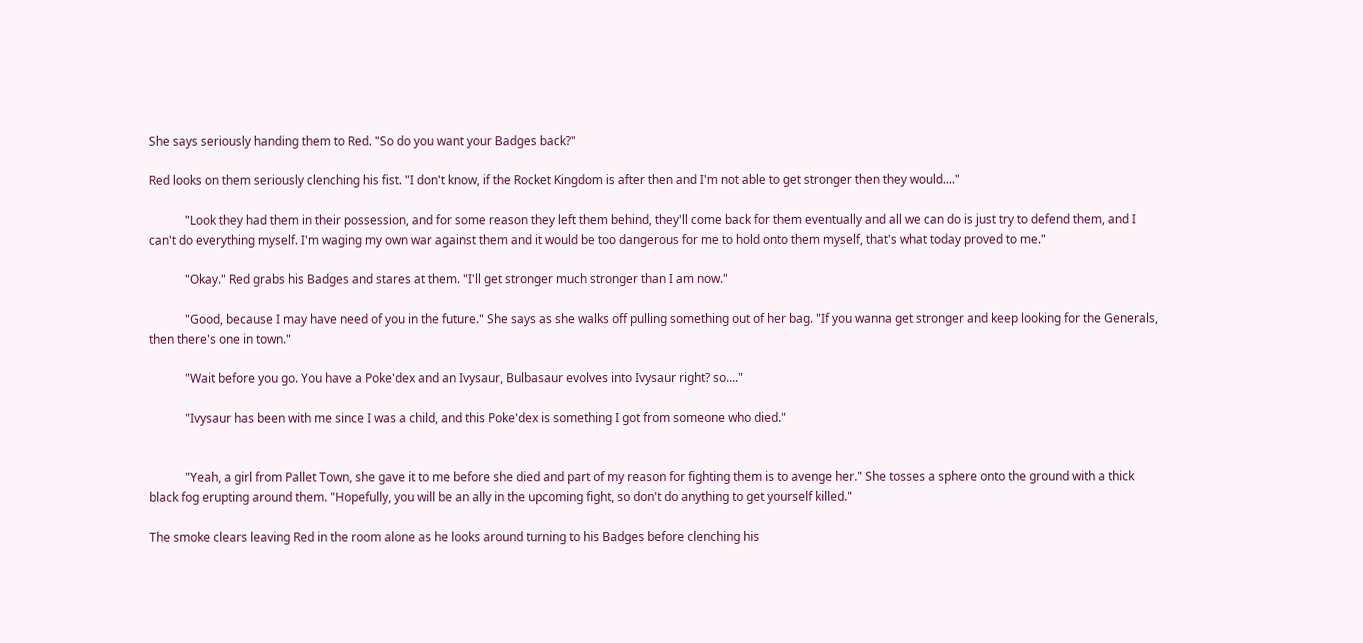She says seriously handing them to Red. "So do you want your Badges back?"

Red looks on them seriously clenching his fist. "I don't know, if the Rocket Kingdom is after then and I'm not able to get stronger then they would...."

            "Look they had them in their possession, and for some reason they left them behind, they'll come back for them eventually and all we can do is just try to defend them, and I can't do everything myself. I'm waging my own war against them and it would be too dangerous for me to hold onto them myself, that's what today proved to me."

            "Okay." Red grabs his Badges and stares at them. "I'll get stronger much stronger than I am now."

            "Good, because I may have need of you in the future." She says as she walks off pulling something out of her bag. "If you wanna get stronger and keep looking for the Generals, then there's one in town."

            "Wait before you go. You have a Poke'dex and an Ivysaur, Bulbasaur evolves into Ivysaur right? so...."

            "Ivysaur has been with me since I was a child, and this Poke'dex is something I got from someone who died."


            "Yeah, a girl from Pallet Town, she gave it to me before she died and part of my reason for fighting them is to avenge her." She tosses a sphere onto the ground with a thick black fog erupting around them. "Hopefully, you will be an ally in the upcoming fight, so don't do anything to get yourself killed."

The smoke clears leaving Red in the room alone as he looks around turning to his Badges before clenching his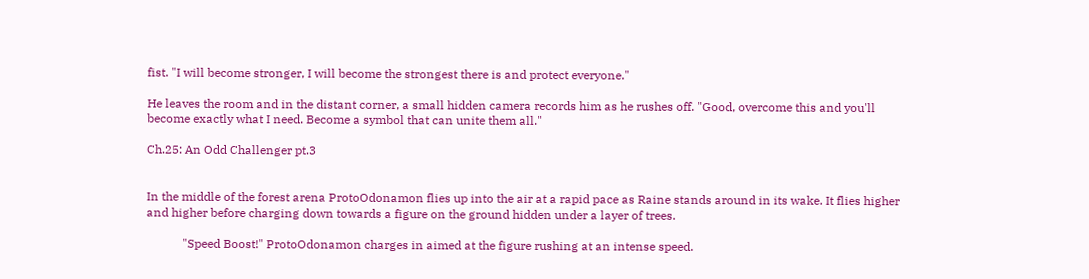fist. "I will become stronger, I will become the strongest there is and protect everyone."

He leaves the room and in the distant corner, a small hidden camera records him as he rushes off. "Good, overcome this and you'll become exactly what I need. Become a symbol that can unite them all."

Ch.25: An Odd Challenger pt.3


In the middle of the forest arena ProtoOdonamon flies up into the air at a rapid pace as Raine stands around in its wake. It flies higher and higher before charging down towards a figure on the ground hidden under a layer of trees.

            "Speed Boost!" ProtoOdonamon charges in aimed at the figure rushing at an intense speed.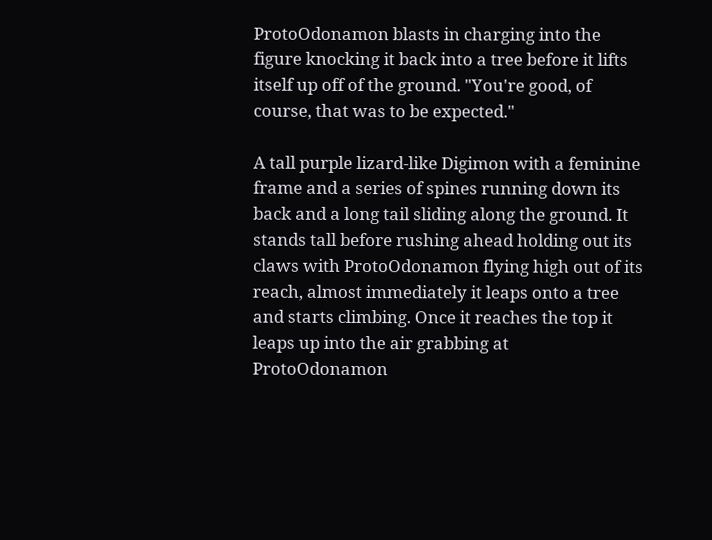ProtoOdonamon blasts in charging into the figure knocking it back into a tree before it lifts itself up off of the ground. "You're good, of course, that was to be expected."

A tall purple lizard-like Digimon with a feminine frame and a series of spines running down its back and a long tail sliding along the ground. It stands tall before rushing ahead holding out its claws with ProtoOdonamon flying high out of its reach, almost immediately it leaps onto a tree and starts climbing. Once it reaches the top it leaps up into the air grabbing at ProtoOdonamon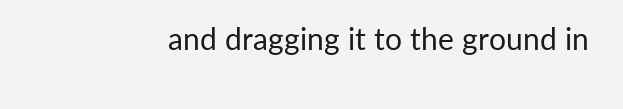and dragging it to the ground in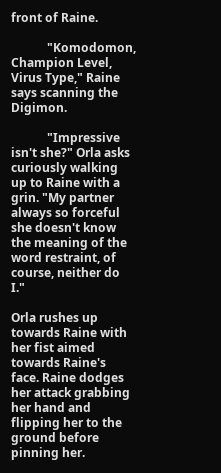front of Raine.

            "Komodomon, Champion Level, Virus Type," Raine says scanning the Digimon.

            "Impressive isn't she?" Orla asks curiously walking up to Raine with a grin. "My partner always so forceful she doesn't know the meaning of the word restraint, of course, neither do I."

Orla rushes up towards Raine with her fist aimed towards Raine's face. Raine dodges her attack grabbing her hand and flipping her to the ground before pinning her.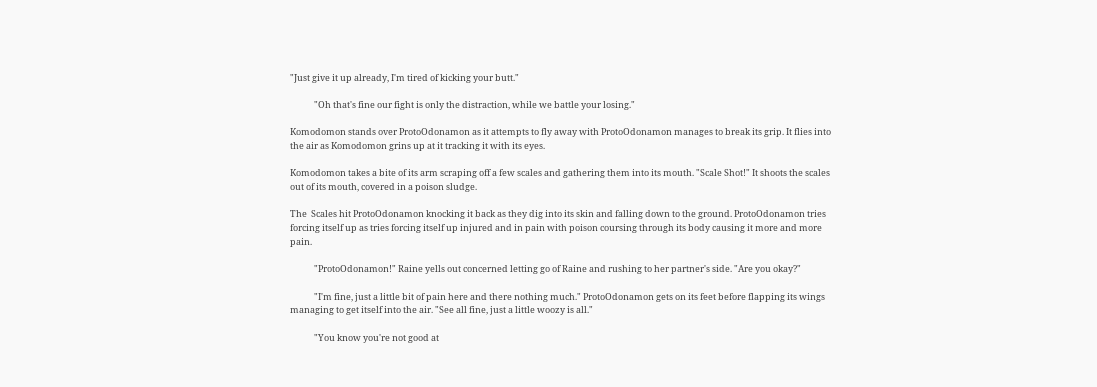"Just give it up already, I'm tired of kicking your butt."

            "Oh that's fine our fight is only the distraction, while we battle your losing."

Komodomon stands over ProtoOdonamon as it attempts to fly away with ProtoOdonamon manages to break its grip. It flies into the air as Komodomon grins up at it tracking it with its eyes.

Komodomon takes a bite of its arm scraping off a few scales and gathering them into its mouth. "Scale Shot!" It shoots the scales out of its mouth, covered in a poison sludge.

The  Scales hit ProtoOdonamon knocking it back as they dig into its skin and falling down to the ground. ProtoOdonamon tries forcing itself up as tries forcing itself up injured and in pain with poison coursing through its body causing it more and more pain.

            "ProtoOdonamon!" Raine yells out concerned letting go of Raine and rushing to her partner's side. "Are you okay?"

            "I'm fine, just a little bit of pain here and there nothing much." ProtoOdonamon gets on its feet before flapping its wings managing to get itself into the air. "See all fine, just a little woozy is all."

            "You know you're not good at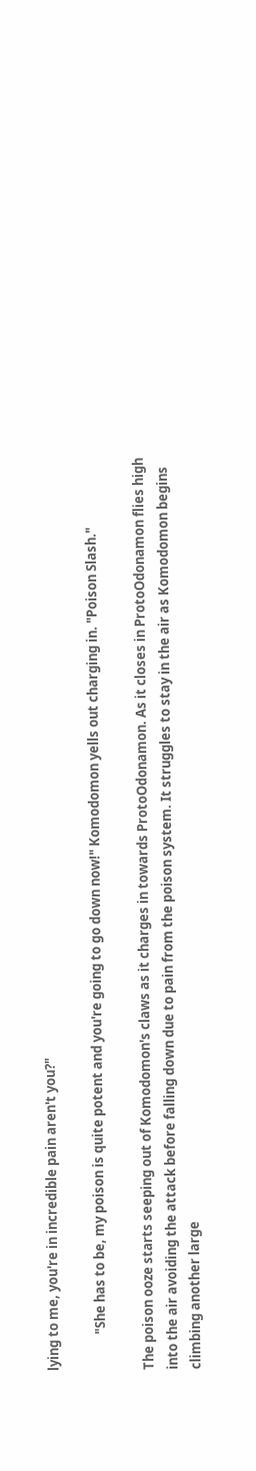lying to me, you're in incredible pain aren't you?"

            "She has to be, my poison is quite potent and you're going to go down now!" Komodomon yells out charging in. "Poison Slash."

The poison ooze starts seeping out of Komodomon's claws as it charges in towards ProtoOdonamon. As it closes in ProtoOdonamon flies high into the air avoiding the attack before falling down due to pain from the poison system. It struggles to stay in the air as Komodomon begins climbing another large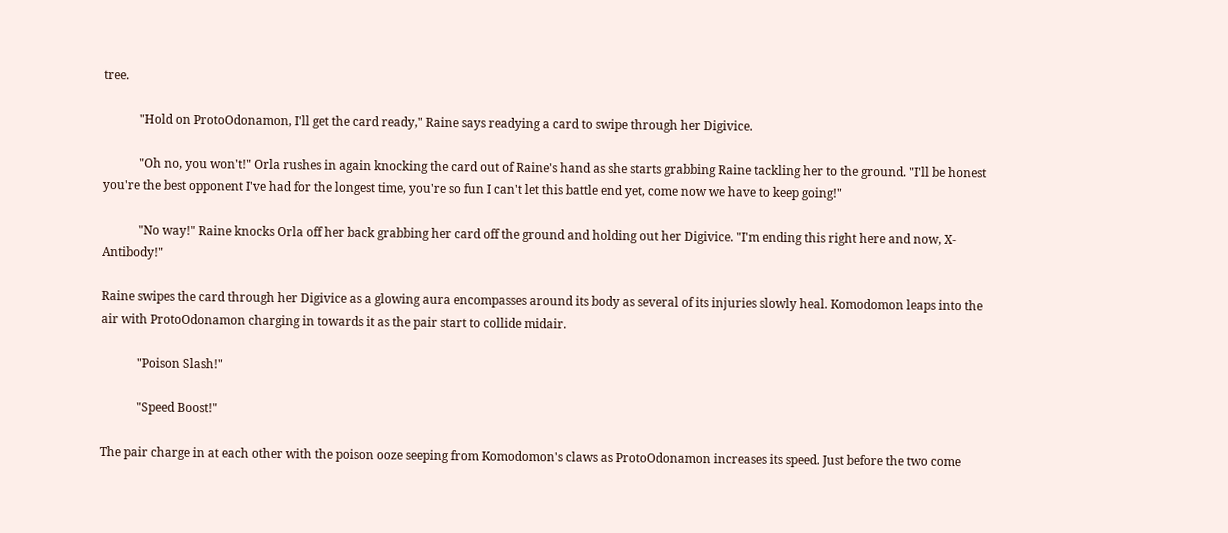tree.

            "Hold on ProtoOdonamon, I'll get the card ready," Raine says readying a card to swipe through her Digivice.

            "Oh no, you won't!" Orla rushes in again knocking the card out of Raine's hand as she starts grabbing Raine tackling her to the ground. "I'll be honest you're the best opponent I've had for the longest time, you're so fun I can't let this battle end yet, come now we have to keep going!"

            "No way!" Raine knocks Orla off her back grabbing her card off the ground and holding out her Digivice. "I'm ending this right here and now, X-Antibody!"

Raine swipes the card through her Digivice as a glowing aura encompasses around its body as several of its injuries slowly heal. Komodomon leaps into the air with ProtoOdonamon charging in towards it as the pair start to collide midair.

            "Poison Slash!"

            "Speed Boost!"

The pair charge in at each other with the poison ooze seeping from Komodomon's claws as ProtoOdonamon increases its speed. Just before the two come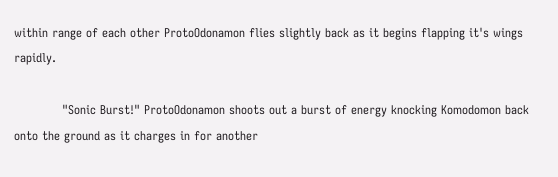within range of each other ProtoOdonamon flies slightly back as it begins flapping it's wings rapidly.

            "Sonic Burst!" ProtoOdonamon shoots out a burst of energy knocking Komodomon back onto the ground as it charges in for another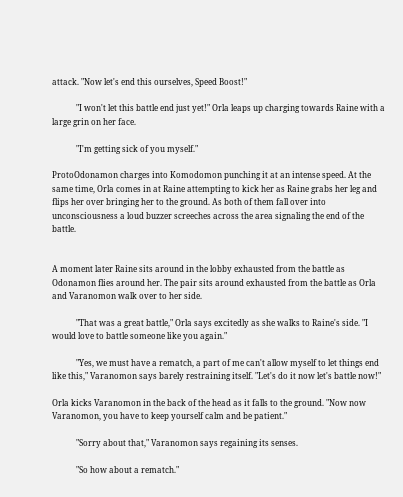attack. "Now let's end this ourselves, Speed Boost!"

            "I won't let this battle end just yet!" Orla leaps up charging towards Raine with a large grin on her face.

            "I'm getting sick of you myself."

ProtoOdonamon charges into Komodomon punching it at an intense speed. At the same time, Orla comes in at Raine attempting to kick her as Raine grabs her leg and flips her over bringing her to the ground. As both of them fall over into unconsciousness a loud buzzer screeches across the area signaling the end of the battle.


A moment later Raine sits around in the lobby exhausted from the battle as Odonamon flies around her. The pair sits around exhausted from the battle as Orla and Varanomon walk over to her side.

            "That was a great battle," Orla says excitedly as she walks to Raine's side. "I would love to battle someone like you again."

            "Yes, we must have a rematch, a part of me can't allow myself to let things end like this," Varanomon says barely restraining itself. "Let's do it now let's battle now!"

Orla kicks Varanomon in the back of the head as it falls to the ground. "Now now Varanomon, you have to keep yourself calm and be patient."

            "Sorry about that," Varanomon says regaining its senses.

            "So how about a rematch."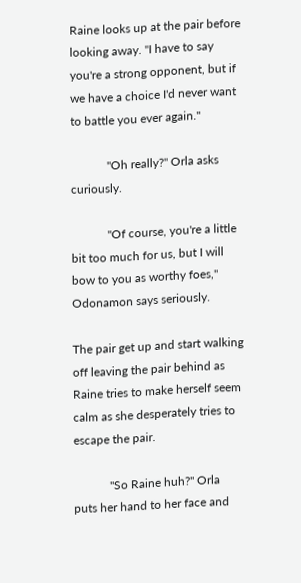Raine looks up at the pair before looking away. "I have to say you're a strong opponent, but if we have a choice I'd never want to battle you ever again."

            "Oh really?" Orla asks curiously.

            "Of course, you're a little bit too much for us, but I will bow to you as worthy foes," Odonamon says seriously.

The pair get up and start walking off leaving the pair behind as Raine tries to make herself seem calm as she desperately tries to escape the pair.

            "So Raine huh?" Orla puts her hand to her face and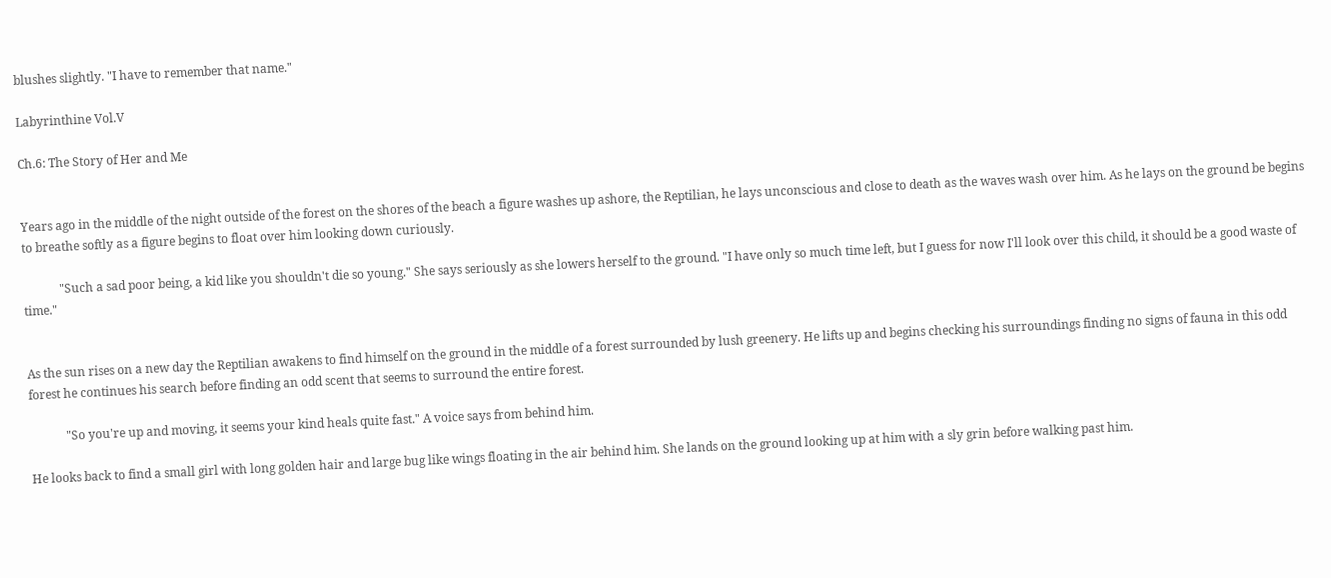blushes slightly. "I have to remember that name."

Labyrinthine Vol.V

Ch.6: The Story of Her and Me


Years ago in the middle of the night outside of the forest on the shores of the beach a figure washes up ashore, the Reptilian, he lays unconscious and close to death as the waves wash over him. As he lays on the ground be begins to breathe softly as a figure begins to float over him looking down curiously.

            "Such a sad poor being, a kid like you shouldn't die so young." She says seriously as she lowers herself to the ground. "I have only so much time left, but I guess for now I'll look over this child, it should be a good waste of time."


As the sun rises on a new day the Reptilian awakens to find himself on the ground in the middle of a forest surrounded by lush greenery. He lifts up and begins checking his surroundings finding no signs of fauna in this odd forest he continues his search before finding an odd scent that seems to surround the entire forest.

            "So you're up and moving, it seems your kind heals quite fast." A voice says from behind him.

He looks back to find a small girl with long golden hair and large bug like wings floating in the air behind him. She lands on the ground looking up at him with a sly grin before walking past him.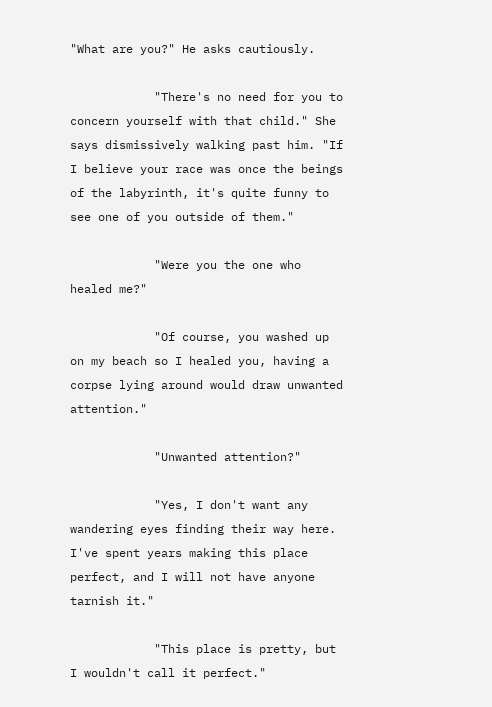"What are you?" He asks cautiously.

            "There's no need for you to concern yourself with that child." She says dismissively walking past him. "If I believe your race was once the beings of the labyrinth, it's quite funny to see one of you outside of them."

            "Were you the one who healed me?"

            "Of course, you washed up on my beach so I healed you, having a corpse lying around would draw unwanted attention."

            "Unwanted attention?"

            "Yes, I don't want any wandering eyes finding their way here. I've spent years making this place perfect, and I will not have anyone tarnish it."

            "This place is pretty, but I wouldn't call it perfect."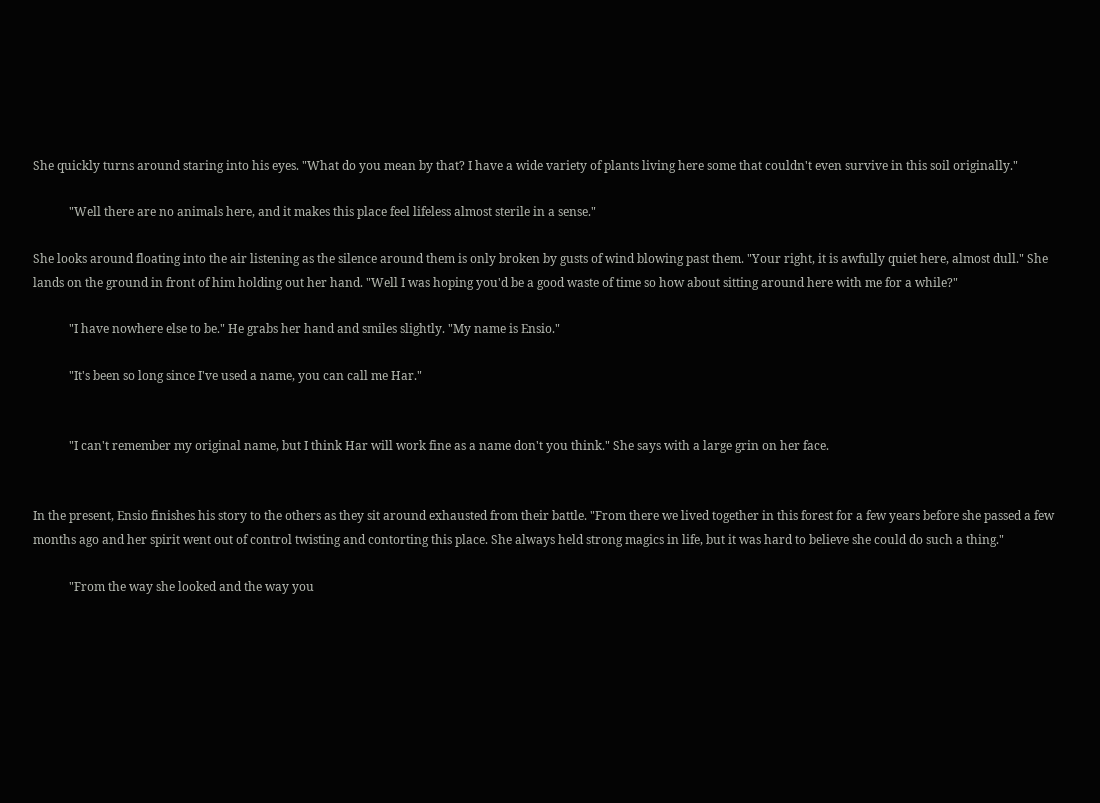She quickly turns around staring into his eyes. "What do you mean by that? I have a wide variety of plants living here some that couldn't even survive in this soil originally."

            "Well there are no animals here, and it makes this place feel lifeless almost sterile in a sense."

She looks around floating into the air listening as the silence around them is only broken by gusts of wind blowing past them. "Your right, it is awfully quiet here, almost dull." She lands on the ground in front of him holding out her hand. "Well I was hoping you'd be a good waste of time so how about sitting around here with me for a while?"

            "I have nowhere else to be." He grabs her hand and smiles slightly. "My name is Ensio."

            "It's been so long since I've used a name, you can call me Har."


            "I can't remember my original name, but I think Har will work fine as a name don't you think." She says with a large grin on her face.


In the present, Ensio finishes his story to the others as they sit around exhausted from their battle. "From there we lived together in this forest for a few years before she passed a few months ago and her spirit went out of control twisting and contorting this place. She always held strong magics in life, but it was hard to believe she could do such a thing."

            "From the way she looked and the way you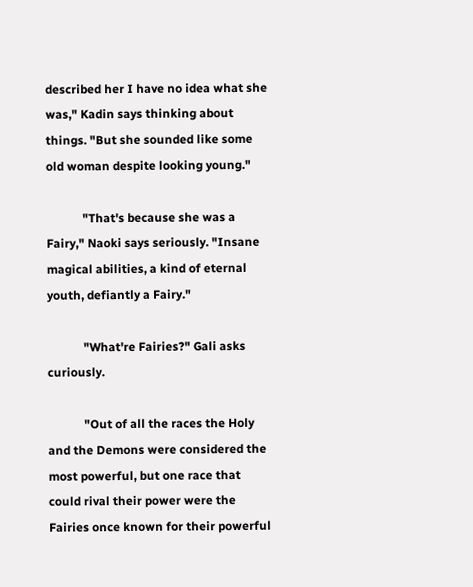described her I have no idea what she was," Kadin says thinking about things. "But she sounded like some old woman despite looking young."

            "That's because she was a Fairy," Naoki says seriously. "Insane magical abilities, a kind of eternal youth, defiantly a Fairy."

            "What're Fairies?" Gali asks curiously.

            "Out of all the races the Holy and the Demons were considered the most powerful, but one race that could rival their power were the Fairies once known for their powerful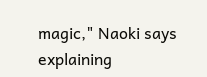magic," Naoki says explaining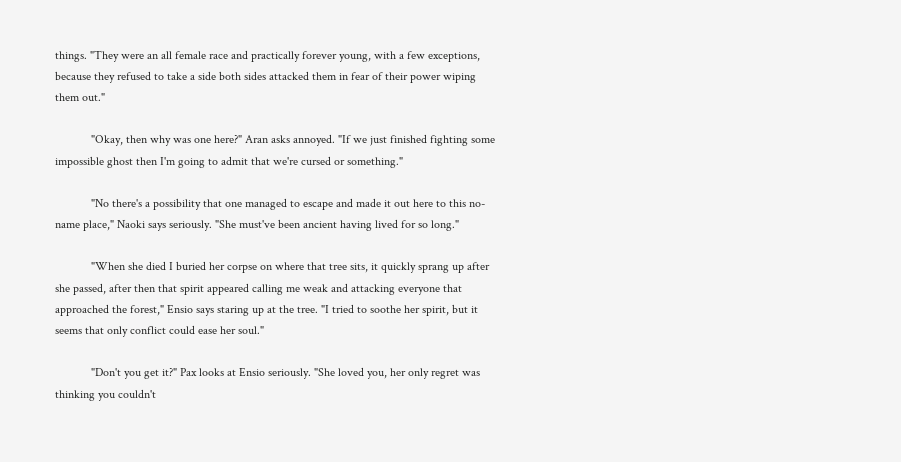things. "They were an all female race and practically forever young, with a few exceptions, because they refused to take a side both sides attacked them in fear of their power wiping them out."

            "Okay, then why was one here?" Aran asks annoyed. "If we just finished fighting some impossible ghost then I'm going to admit that we're cursed or something."

            "No there's a possibility that one managed to escape and made it out here to this no-name place," Naoki says seriously. "She must've been ancient having lived for so long."

            "When she died I buried her corpse on where that tree sits, it quickly sprang up after she passed, after then that spirit appeared calling me weak and attacking everyone that approached the forest," Ensio says staring up at the tree. "I tried to soothe her spirit, but it seems that only conflict could ease her soul."

            "Don't you get it?" Pax looks at Ensio seriously. "She loved you, her only regret was thinking you couldn't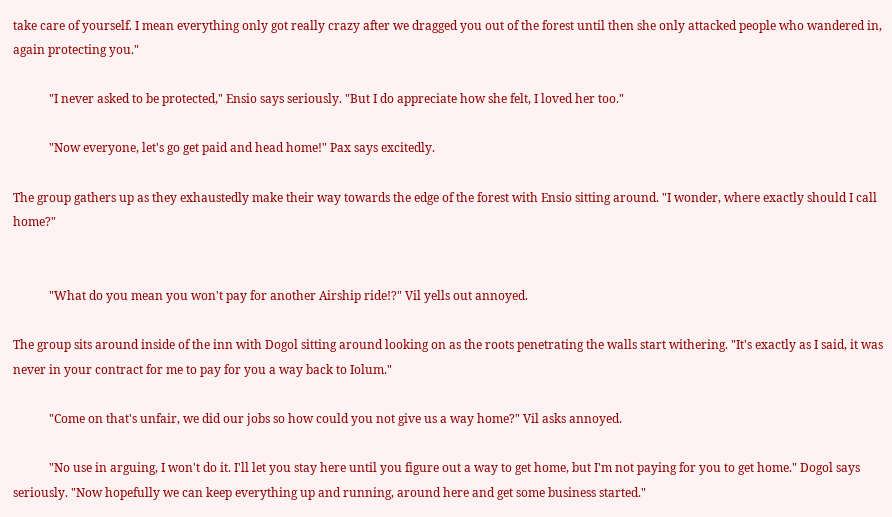take care of yourself. I mean everything only got really crazy after we dragged you out of the forest until then she only attacked people who wandered in, again protecting you."

            "I never asked to be protected," Ensio says seriously. "But I do appreciate how she felt, I loved her too."

            "Now everyone, let's go get paid and head home!" Pax says excitedly.

The group gathers up as they exhaustedly make their way towards the edge of the forest with Ensio sitting around. "I wonder, where exactly should I call home?"


            "What do you mean you won't pay for another Airship ride!?" Vil yells out annoyed.

The group sits around inside of the inn with Dogol sitting around looking on as the roots penetrating the walls start withering. "It's exactly as I said, it was never in your contract for me to pay for you a way back to Iolum."

            "Come on that's unfair, we did our jobs so how could you not give us a way home?" Vil asks annoyed.

            "No use in arguing, I won't do it. I'll let you stay here until you figure out a way to get home, but I'm not paying for you to get home." Dogol says seriously. "Now hopefully we can keep everything up and running, around here and get some business started."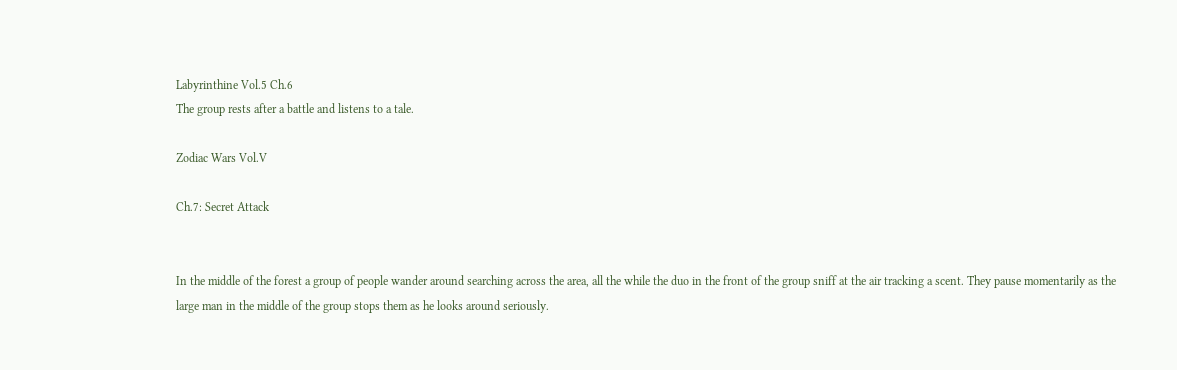Labyrinthine Vol.5 Ch.6
The group rests after a battle and listens to a tale.

Zodiac Wars Vol.V

Ch.7: Secret Attack


In the middle of the forest a group of people wander around searching across the area, all the while the duo in the front of the group sniff at the air tracking a scent. They pause momentarily as the large man in the middle of the group stops them as he looks around seriously.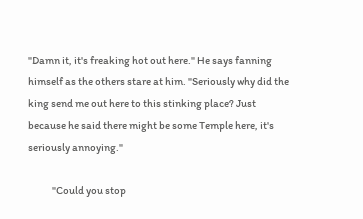"Damn it, it's freaking hot out here." He says fanning himself as the others stare at him. "Seriously why did the king send me out here to this stinking place? Just because he said there might be some Temple here, it's seriously annoying."

            "Could you stop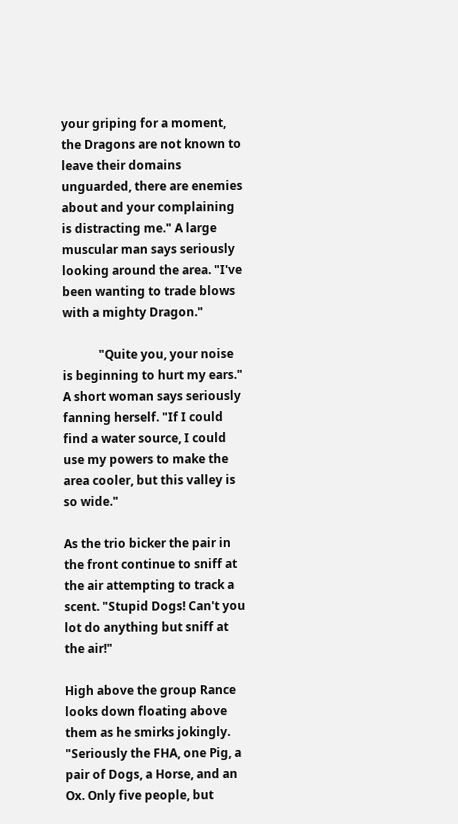your griping for a moment, the Dragons are not known to leave their domains unguarded, there are enemies about and your complaining is distracting me." A large muscular man says seriously looking around the area. "I've been wanting to trade blows with a mighty Dragon."

            "Quite you, your noise is beginning to hurt my ears." A short woman says seriously fanning herself. "If I could find a water source, I could use my powers to make the area cooler, but this valley is so wide."

As the trio bicker the pair in the front continue to sniff at the air attempting to track a scent. "Stupid Dogs! Can't you lot do anything but sniff at the air!"

High above the group Rance looks down floating above them as he smirks jokingly. "Seriously the FHA, one Pig, a pair of Dogs, a Horse, and an Ox. Only five people, but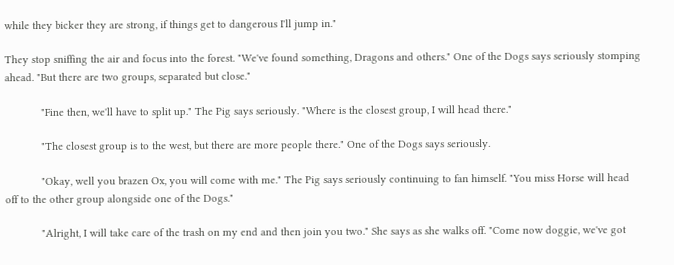while they bicker they are strong, if things get to dangerous I'll jump in."

They stop sniffing the air and focus into the forest. "We've found something, Dragons and others." One of the Dogs says seriously stomping ahead. "But there are two groups, separated but close."

            "Fine then, we'll have to split up." The Pig says seriously. "Where is the closest group, I will head there."

            "The closest group is to the west, but there are more people there." One of the Dogs says seriously.

            "Okay, well you brazen Ox, you will come with me." The Pig says seriously continuing to fan himself. "You miss Horse will head off to the other group alongside one of the Dogs."

            "Alright, I will take care of the trash on my end and then join you two." She says as she walks off. "Come now doggie, we've got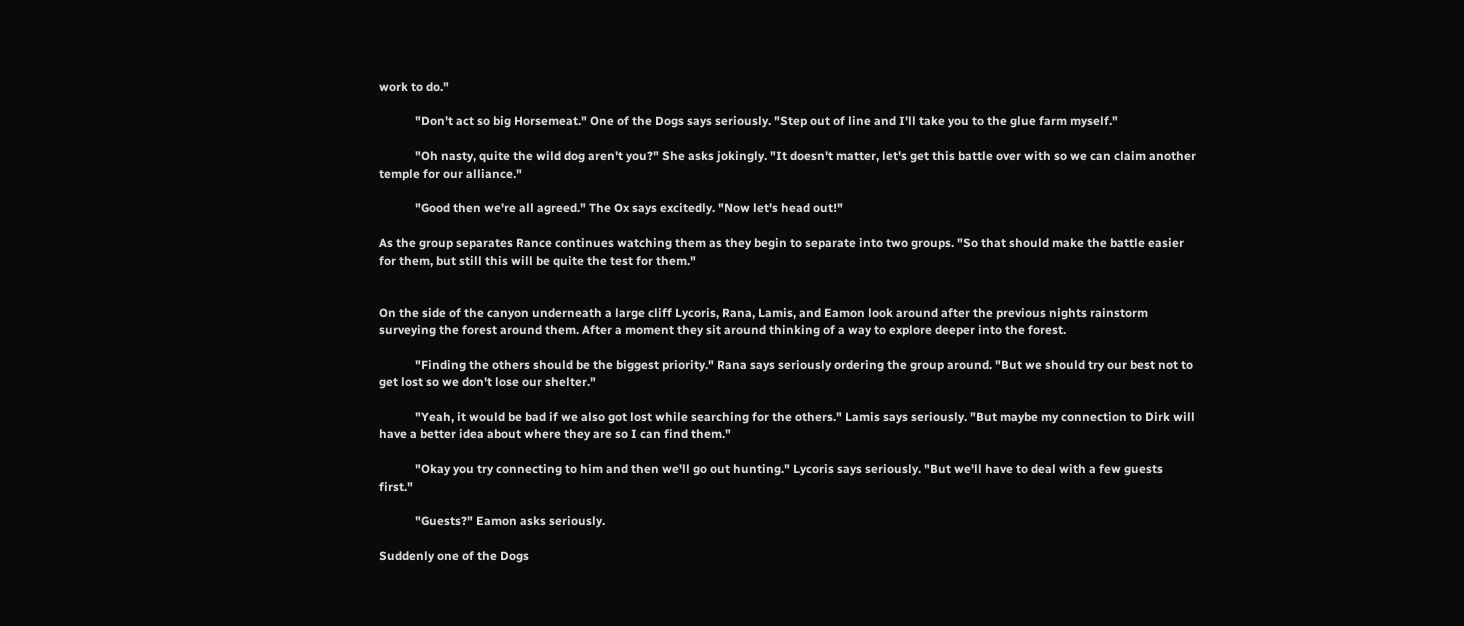work to do."

            "Don't act so big Horsemeat." One of the Dogs says seriously. "Step out of line and I'll take you to the glue farm myself."

            "Oh nasty, quite the wild dog aren't you?" She asks jokingly. "It doesn't matter, let's get this battle over with so we can claim another temple for our alliance."

            "Good then we're all agreed." The Ox says excitedly. "Now let's head out!"

As the group separates Rance continues watching them as they begin to separate into two groups. "So that should make the battle easier for them, but still this will be quite the test for them."


On the side of the canyon underneath a large cliff Lycoris, Rana, Lamis, and Eamon look around after the previous nights rainstorm surveying the forest around them. After a moment they sit around thinking of a way to explore deeper into the forest.

            "Finding the others should be the biggest priority." Rana says seriously ordering the group around. "But we should try our best not to get lost so we don't lose our shelter."

            "Yeah, it would be bad if we also got lost while searching for the others." Lamis says seriously. "But maybe my connection to Dirk will have a better idea about where they are so I can find them."

            "Okay you try connecting to him and then we'll go out hunting." Lycoris says seriously. "But we'll have to deal with a few guests first."

            "Guests?" Eamon asks seriously.

Suddenly one of the Dogs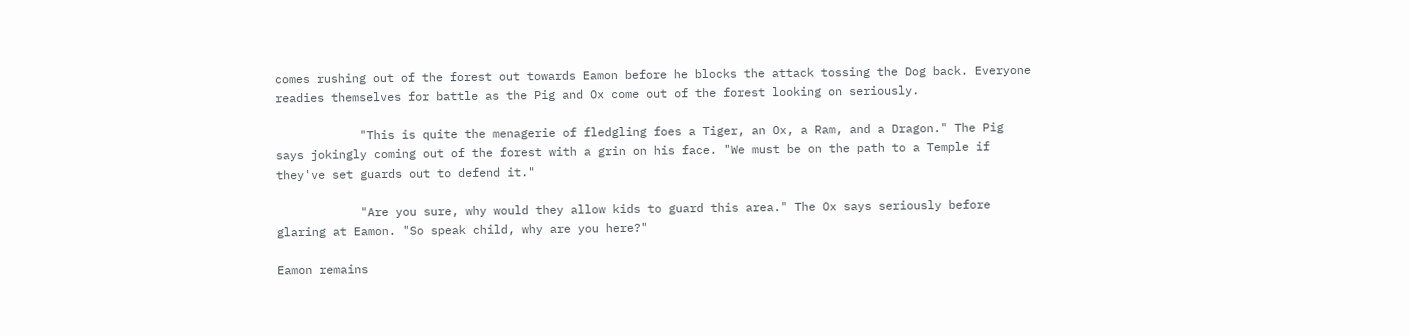comes rushing out of the forest out towards Eamon before he blocks the attack tossing the Dog back. Everyone readies themselves for battle as the Pig and Ox come out of the forest looking on seriously.

            "This is quite the menagerie of fledgling foes a Tiger, an Ox, a Ram, and a Dragon." The Pig says jokingly coming out of the forest with a grin on his face. "We must be on the path to a Temple if they've set guards out to defend it."

            "Are you sure, why would they allow kids to guard this area." The Ox says seriously before glaring at Eamon. "So speak child, why are you here?"

Eamon remains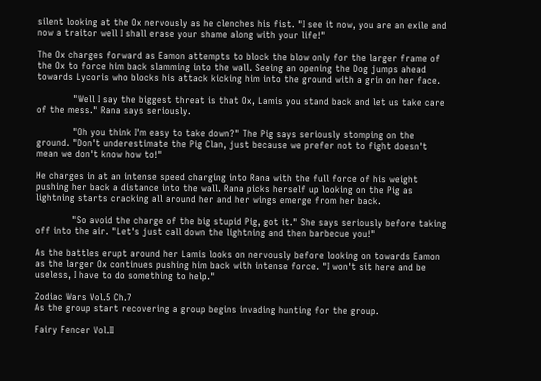silent looking at the Ox nervously as he clenches his fist. "I see it now, you are an exile and now a traitor well I shall erase your shame along with your life!"

The Ox charges forward as Eamon attempts to block the blow only for the larger frame of the Ox to force him back slamming into the wall. Seeing an opening the Dog jumps ahead towards Lycoris who blocks his attack kicking him into the ground with a grin on her face.

            "Well I say the biggest threat is that Ox, Lamis you stand back and let us take care of the mess." Rana says seriously.

            "Oh you think I'm easy to take down?" The Pig says seriously stomping on the ground. "Don't underestimate the Pig Clan, just because we prefer not to fight doesn't mean we don't know how to!"

He charges in at an intense speed charging into Rana with the full force of his weight pushing her back a distance into the wall. Rana picks herself up looking on the Pig as lightning starts cracking all around her and her wings emerge from her back.

            "So avoid the charge of the big stupid Pig, got it." She says seriously before taking off into the air. "Let's just call down the lightning and then barbecue you!"

As the battles erupt around her Lamis looks on nervously before looking on towards Eamon as the larger Ox continues pushing him back with intense force. "I won't sit here and be useless, I have to do something to help."

Zodiac Wars Vol.5 Ch.7
As the group start recovering a group begins invading hunting for the group.

Fairy Fencer Vol.II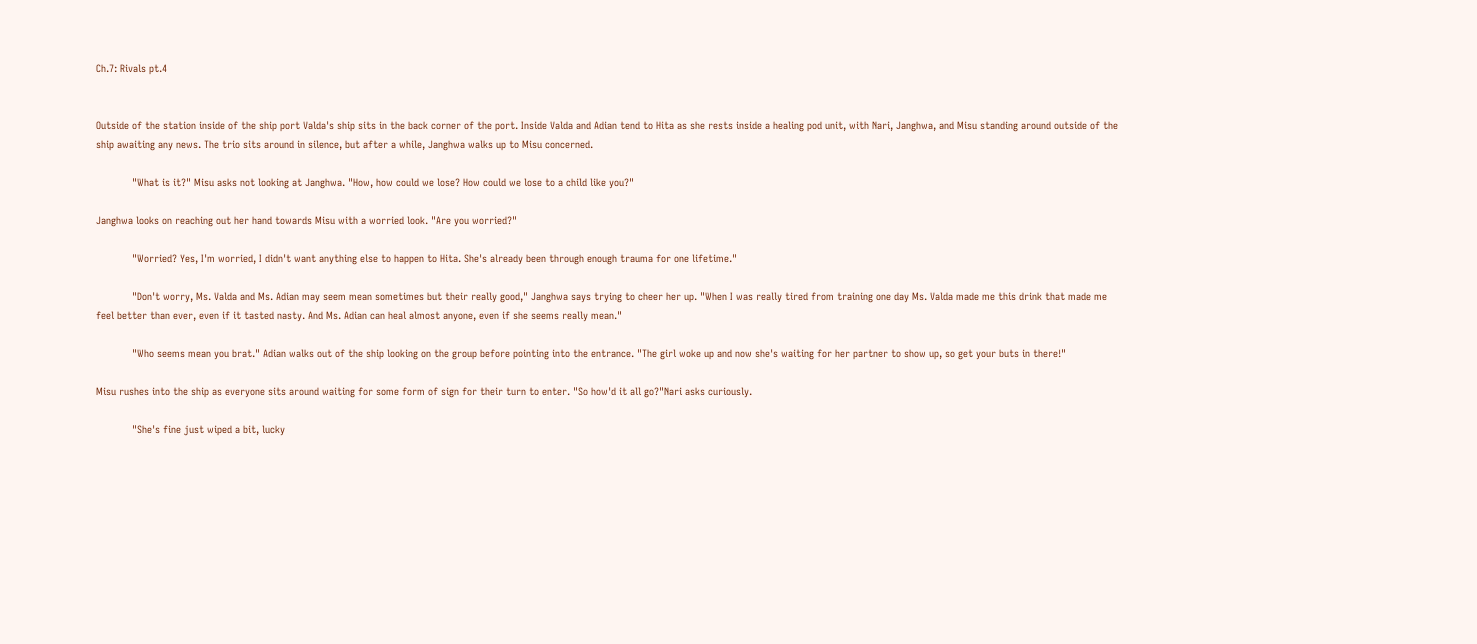Ch.7: Rivals pt.4


Outside of the station inside of the ship port Valda's ship sits in the back corner of the port. Inside Valda and Adian tend to Hita as she rests inside a healing pod unit, with Nari, Janghwa, and Misu standing around outside of the ship awaiting any news. The trio sits around in silence, but after a while, Janghwa walks up to Misu concerned.

            "What is it?" Misu asks not looking at Janghwa. "How, how could we lose? How could we lose to a child like you?"

Janghwa looks on reaching out her hand towards Misu with a worried look. "Are you worried?"

            "Worried? Yes, I'm worried, I didn't want anything else to happen to Hita. She's already been through enough trauma for one lifetime."

            "Don't worry, Ms. Valda and Ms. Adian may seem mean sometimes but their really good," Janghwa says trying to cheer her up. "When I was really tired from training one day Ms. Valda made me this drink that made me feel better than ever, even if it tasted nasty. And Ms. Adian can heal almost anyone, even if she seems really mean."

            "Who seems mean you brat." Adian walks out of the ship looking on the group before pointing into the entrance. "The girl woke up and now she's waiting for her partner to show up, so get your buts in there!"

Misu rushes into the ship as everyone sits around waiting for some form of sign for their turn to enter. "So how'd it all go?"Nari asks curiously.

            "She's fine just wiped a bit, lucky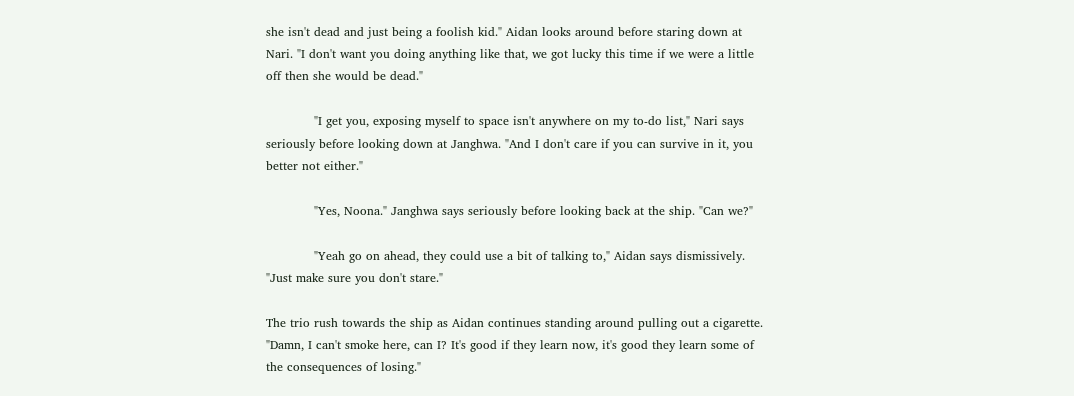she isn't dead and just being a foolish kid." Aidan looks around before staring down at Nari. "I don't want you doing anything like that, we got lucky this time if we were a little off then she would be dead."

            "I get you, exposing myself to space isn't anywhere on my to-do list," Nari says seriously before looking down at Janghwa. "And I don't care if you can survive in it, you better not either."

            "Yes, Noona." Janghwa says seriously before looking back at the ship. "Can we?"

            "Yeah go on ahead, they could use a bit of talking to," Aidan says dismissively. "Just make sure you don't stare."

The trio rush towards the ship as Aidan continues standing around pulling out a cigarette. "Damn, I can't smoke here, can I? It's good if they learn now, it's good they learn some of the consequences of losing."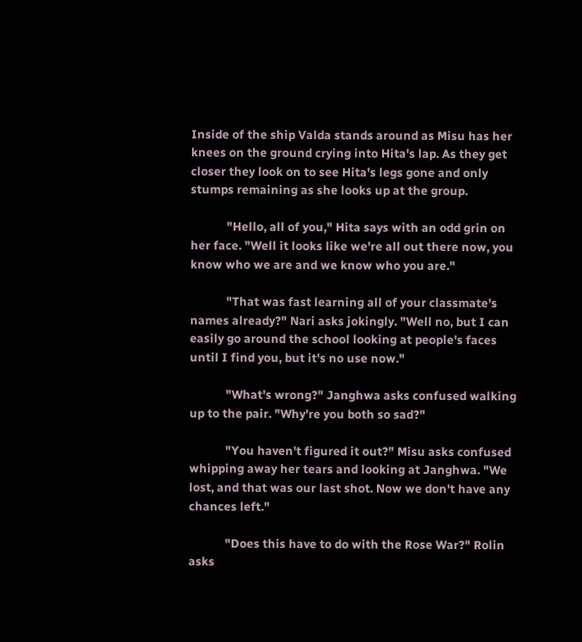Inside of the ship Valda stands around as Misu has her knees on the ground crying into Hita's lap. As they get closer they look on to see Hita's legs gone and only stumps remaining as she looks up at the group.

            "Hello, all of you," Hita says with an odd grin on her face. "Well it looks like we're all out there now, you know who we are and we know who you are."

            "That was fast learning all of your classmate's names already?" Nari asks jokingly. "Well no, but I can easily go around the school looking at people's faces until I find you, but it's no use now."

            "What's wrong?" Janghwa asks confused walking up to the pair. "Why're you both so sad?"

            "You haven't figured it out?" Misu asks confused whipping away her tears and looking at Janghwa. "We lost, and that was our last shot. Now we don't have any chances left."

            "Does this have to do with the Rose War?" Rolin asks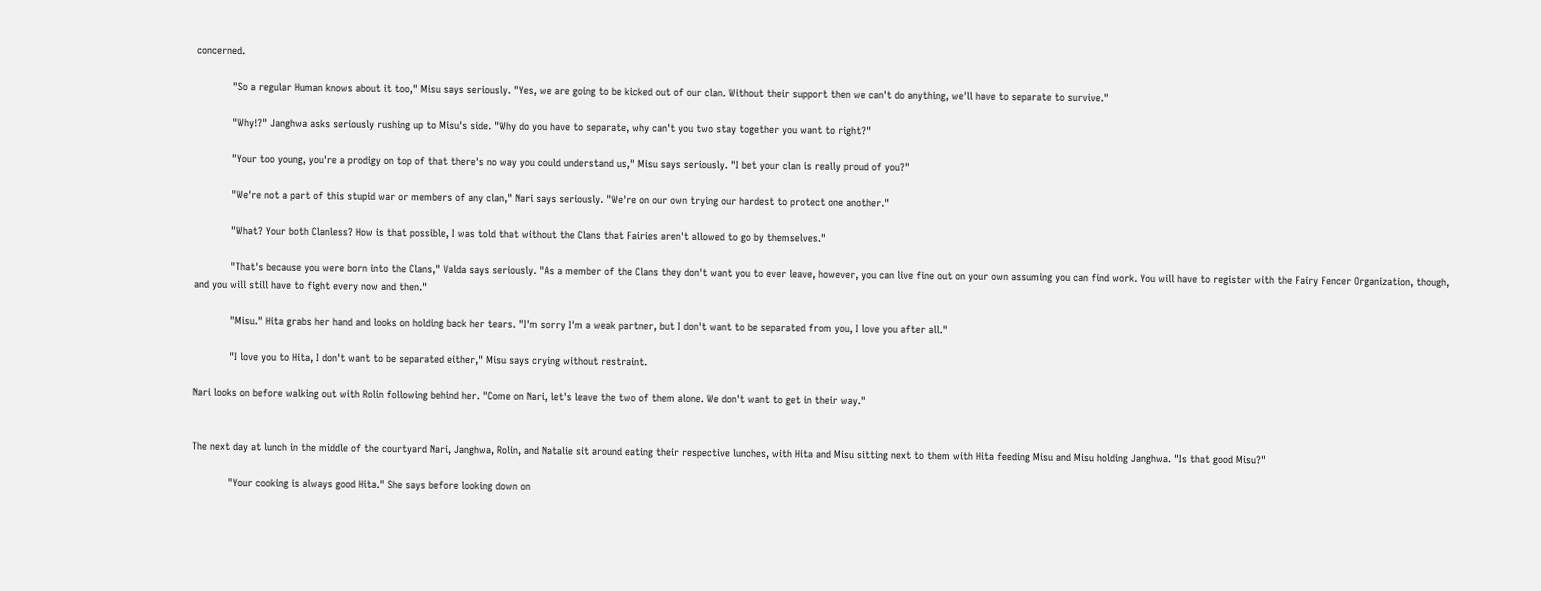concerned.

            "So a regular Human knows about it too," Misu says seriously. "Yes, we are going to be kicked out of our clan. Without their support then we can't do anything, we'll have to separate to survive."

            "Why!?" Janghwa asks seriously rushing up to Misu's side. "Why do you have to separate, why can't you two stay together you want to right?"

            "Your too young, you're a prodigy on top of that there's no way you could understand us," Misu says seriously. "I bet your clan is really proud of you?"

            "We're not a part of this stupid war or members of any clan," Nari says seriously. "We're on our own trying our hardest to protect one another."

            "What? Your both Clanless? How is that possible, I was told that without the Clans that Fairies aren't allowed to go by themselves."

            "That's because you were born into the Clans," Valda says seriously. "As a member of the Clans they don't want you to ever leave, however, you can live fine out on your own assuming you can find work. You will have to register with the Fairy Fencer Organization, though, and you will still have to fight every now and then."

            "Misu." Hita grabs her hand and looks on holding back her tears. "I'm sorry I'm a weak partner, but I don't want to be separated from you, I love you after all."

            "I love you to Hita, I don't want to be separated either," Misu says crying without restraint.

Nari looks on before walking out with Rolin following behind her. "Come on Nari, let's leave the two of them alone. We don't want to get in their way."


The next day at lunch in the middle of the courtyard Nari, Janghwa, Rolin, and Natalie sit around eating their respective lunches, with Hita and Misu sitting next to them with Hita feeding Misu and Misu holding Janghwa. "Is that good Misu?"

            "Your cooking is always good Hita." She says before looking down on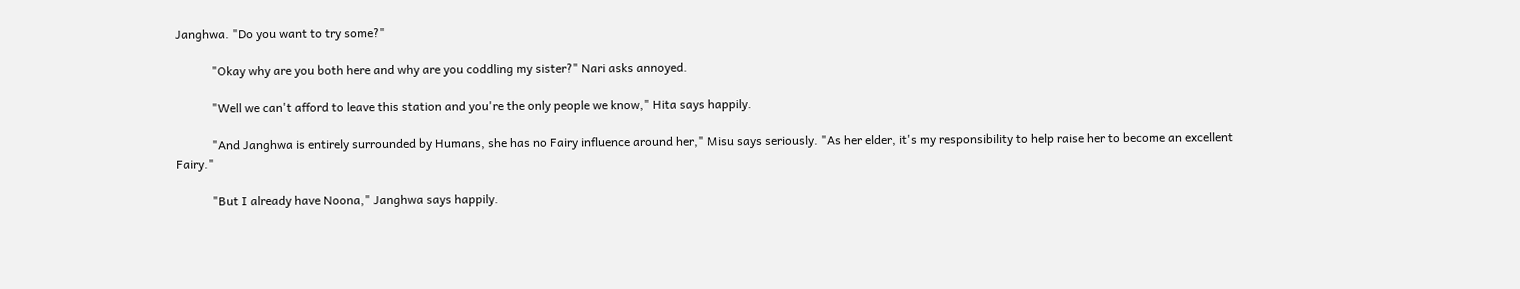Janghwa. "Do you want to try some?"

            "Okay why are you both here and why are you coddling my sister?" Nari asks annoyed.

            "Well we can't afford to leave this station and you're the only people we know," Hita says happily.

            "And Janghwa is entirely surrounded by Humans, she has no Fairy influence around her," Misu says seriously. "As her elder, it's my responsibility to help raise her to become an excellent Fairy."

            "But I already have Noona," Janghwa says happily.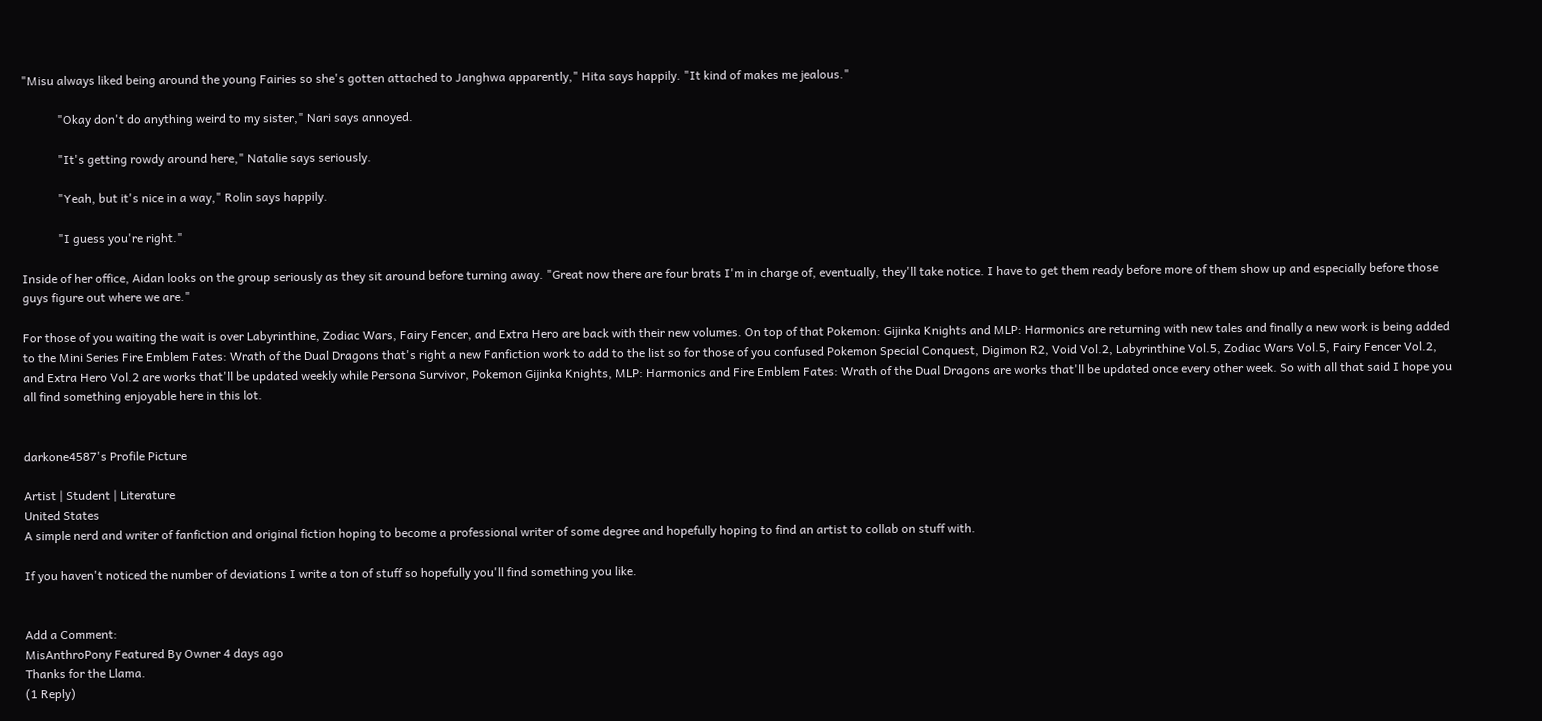"Misu always liked being around the young Fairies so she's gotten attached to Janghwa apparently," Hita says happily. "It kind of makes me jealous."

            "Okay don't do anything weird to my sister," Nari says annoyed.

            "It's getting rowdy around here," Natalie says seriously.

            "Yeah, but it's nice in a way," Rolin says happily.

            "I guess you're right."

Inside of her office, Aidan looks on the group seriously as they sit around before turning away. "Great now there are four brats I'm in charge of, eventually, they'll take notice. I have to get them ready before more of them show up and especially before those guys figure out where we are."

For those of you waiting the wait is over Labyrinthine, Zodiac Wars, Fairy Fencer, and Extra Hero are back with their new volumes. On top of that Pokemon: Gijinka Knights and MLP: Harmonics are returning with new tales and finally a new work is being added to the Mini Series Fire Emblem Fates: Wrath of the Dual Dragons that's right a new Fanfiction work to add to the list so for those of you confused Pokemon Special Conquest, Digimon R2, Void Vol.2, Labyrinthine Vol.5, Zodiac Wars Vol.5, Fairy Fencer Vol.2, and Extra Hero Vol.2 are works that'll be updated weekly while Persona Survivor, Pokemon Gijinka Knights, MLP: Harmonics and Fire Emblem Fates: Wrath of the Dual Dragons are works that'll be updated once every other week. So with all that said I hope you all find something enjoyable here in this lot.


darkone4587's Profile Picture

Artist | Student | Literature
United States
A simple nerd and writer of fanfiction and original fiction hoping to become a professional writer of some degree and hopefully hoping to find an artist to collab on stuff with.

If you haven't noticed the number of deviations I write a ton of stuff so hopefully you'll find something you like.


Add a Comment:
MisAnthroPony Featured By Owner 4 days ago
Thanks for the Llama.
(1 Reply)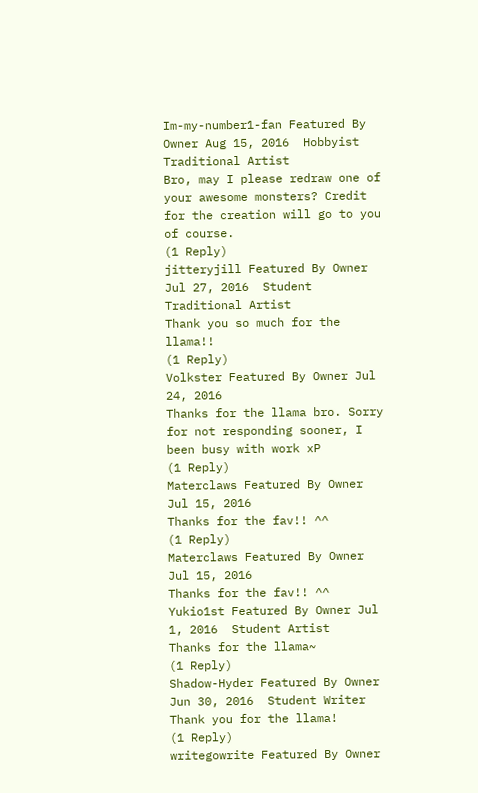Im-my-number1-fan Featured By Owner Aug 15, 2016  Hobbyist Traditional Artist
Bro, may I please redraw one of your awesome monsters? Credit for the creation will go to you of course.
(1 Reply)
jitteryjill Featured By Owner Jul 27, 2016  Student Traditional Artist
Thank you so much for the llama!!
(1 Reply)
Volkster Featured By Owner Jul 24, 2016
Thanks for the llama bro. Sorry for not responding sooner, I been busy with work xP
(1 Reply)
Materclaws Featured By Owner Jul 15, 2016
Thanks for the fav!! ^^
(1 Reply)
Materclaws Featured By Owner Jul 15, 2016
Thanks for the fav!! ^^
Yukio1st Featured By Owner Jul 1, 2016  Student Artist
Thanks for the llama~
(1 Reply)
Shadow-Hyder Featured By Owner Jun 30, 2016  Student Writer
Thank you for the llama!
(1 Reply)
writegowrite Featured By Owner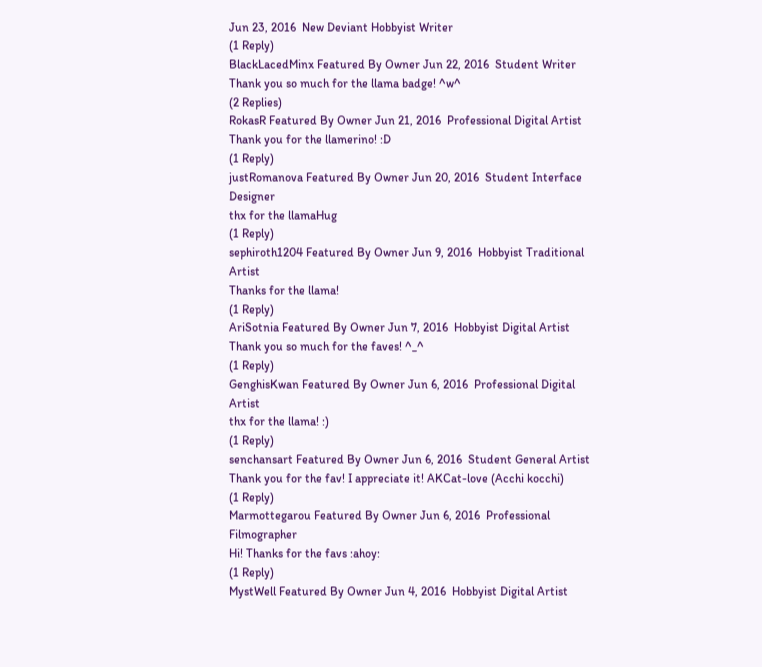Jun 23, 2016  New Deviant Hobbyist Writer
(1 Reply)
BlackLacedMinx Featured By Owner Jun 22, 2016  Student Writer
Thank you so much for the llama badge! ^w^
(2 Replies)
RokasR Featured By Owner Jun 21, 2016  Professional Digital Artist
Thank you for the llamerino! :D
(1 Reply)
justRomanova Featured By Owner Jun 20, 2016  Student Interface Designer
thx for the llamaHug
(1 Reply)
sephiroth1204 Featured By Owner Jun 9, 2016  Hobbyist Traditional Artist
Thanks for the llama!
(1 Reply)
AriSotnia Featured By Owner Jun 7, 2016  Hobbyist Digital Artist
Thank you so much for the faves! ^_^
(1 Reply)
GenghisKwan Featured By Owner Jun 6, 2016  Professional Digital Artist
thx for the llama! :)
(1 Reply)
senchansart Featured By Owner Jun 6, 2016  Student General Artist
Thank you for the fav! I appreciate it! AKCat-love (Acchi kocchi)
(1 Reply)
Marmottegarou Featured By Owner Jun 6, 2016  Professional Filmographer
Hi! Thanks for the favs :ahoy:
(1 Reply)
MystWell Featured By Owner Jun 4, 2016  Hobbyist Digital Artist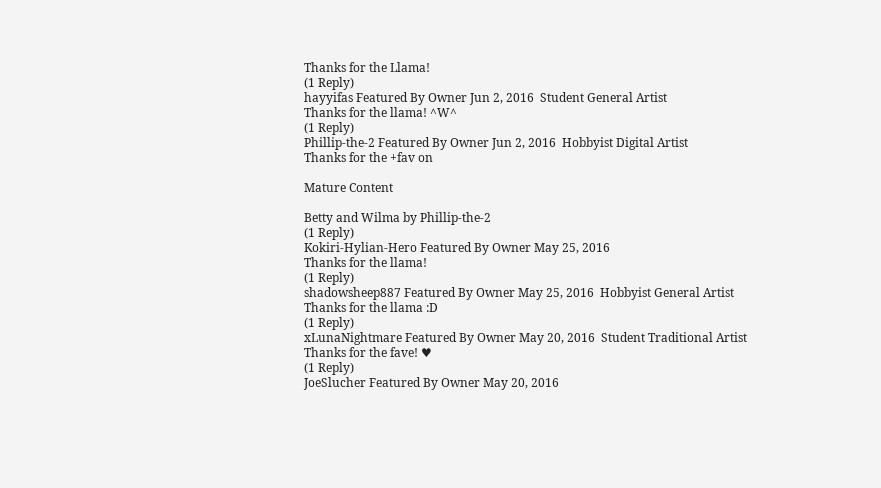Thanks for the Llama!
(1 Reply)
hayyifas Featured By Owner Jun 2, 2016  Student General Artist
Thanks for the llama! ^W^
(1 Reply)
Phillip-the-2 Featured By Owner Jun 2, 2016  Hobbyist Digital Artist
Thanks for the +fav on

Mature Content

Betty and Wilma by Phillip-the-2
(1 Reply)
Kokiri-Hylian-Hero Featured By Owner May 25, 2016
Thanks for the llama!
(1 Reply)
shadowsheep887 Featured By Owner May 25, 2016  Hobbyist General Artist
Thanks for the llama :D
(1 Reply)
xLunaNightmare Featured By Owner May 20, 2016  Student Traditional Artist
Thanks for the fave! ♥
(1 Reply)
JoeSlucher Featured By Owner May 20, 2016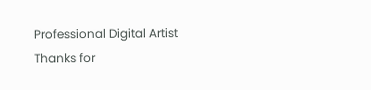Professional Digital Artist
Thanks for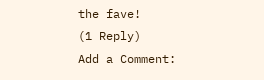the fave!
(1 Reply)
Add a Comment: